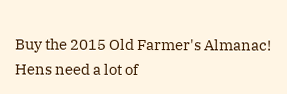Buy the 2015 Old Farmer's Almanac!
Hens need a lot of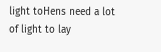light toHens need a lot of light to lay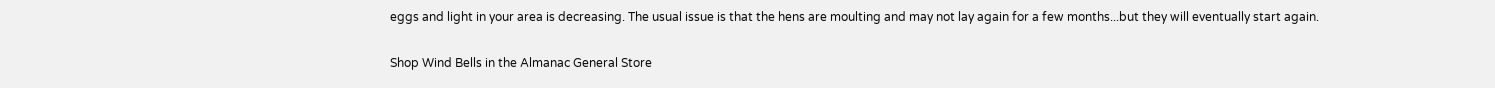eggs and light in your area is decreasing. The usual issue is that the hens are moulting and may not lay again for a few months...but they will eventually start again.

Shop Wind Bells in the Almanac General Store